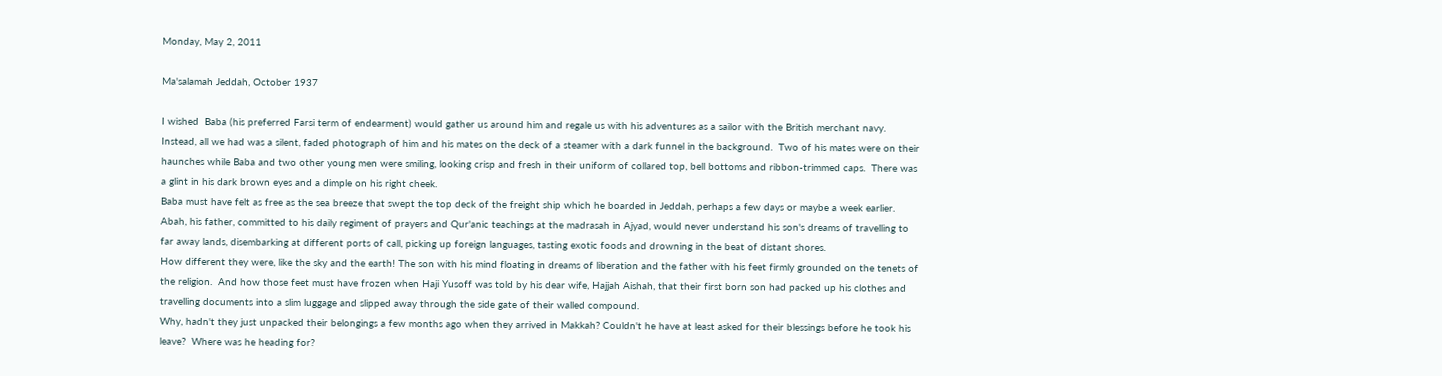Monday, May 2, 2011

Ma'salamah Jeddah, October 1937

I wished  Baba (his preferred Farsi term of endearment) would gather us around him and regale us with his adventures as a sailor with the British merchant navy.  Instead, all we had was a silent, faded photograph of him and his mates on the deck of a steamer with a dark funnel in the background.  Two of his mates were on their haunches while Baba and two other young men were smiling, looking crisp and fresh in their uniform of collared top, bell bottoms and ribbon-trimmed caps.  There was a glint in his dark brown eyes and a dimple on his right cheek.
Baba must have felt as free as the sea breeze that swept the top deck of the freight ship which he boarded in Jeddah, perhaps a few days or maybe a week earlier.  Abah, his father, committed to his daily regiment of prayers and Qur'anic teachings at the madrasah in Ajyad, would never understand his son's dreams of travelling to far away lands, disembarking at different ports of call, picking up foreign languages, tasting exotic foods and drowning in the beat of distant shores.
How different they were, like the sky and the earth! The son with his mind floating in dreams of liberation and the father with his feet firmly grounded on the tenets of the religion.  And how those feet must have frozen when Haji Yusoff was told by his dear wife, Hajjah Aishah, that their first born son had packed up his clothes and travelling documents into a slim luggage and slipped away through the side gate of their walled compound.
Why, hadn't they just unpacked their belongings a few months ago when they arrived in Makkah? Couldn't he have at least asked for their blessings before he took his leave?  Where was he heading for?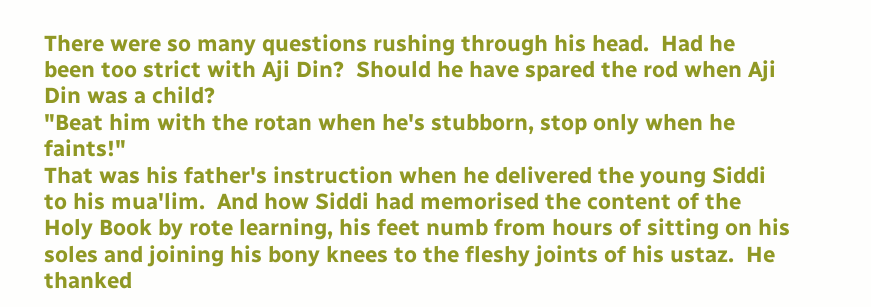There were so many questions rushing through his head.  Had he been too strict with Aji Din?  Should he have spared the rod when Aji Din was a child?
"Beat him with the rotan when he's stubborn, stop only when he faints!"
That was his father's instruction when he delivered the young Siddi to his mua'lim.  And how Siddi had memorised the content of the Holy Book by rote learning, his feet numb from hours of sitting on his soles and joining his bony knees to the fleshy joints of his ustaz.  He thanked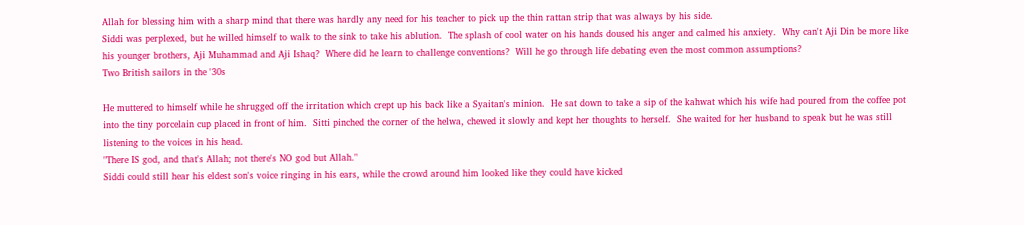Allah for blessing him with a sharp mind that there was hardly any need for his teacher to pick up the thin rattan strip that was always by his side.
Siddi was perplexed, but he willed himself to walk to the sink to take his ablution.  The splash of cool water on his hands doused his anger and calmed his anxiety.  Why can't Aji Din be more like his younger brothers, Aji Muhammad and Aji Ishaq?  Where did he learn to challenge conventions?  Will he go through life debating even the most common assumptions?
Two British sailors in the '30s

He muttered to himself while he shrugged off the irritation which crept up his back like a Syaitan's minion.  He sat down to take a sip of the kahwat which his wife had poured from the coffee pot into the tiny porcelain cup placed in front of him.  Sitti pinched the corner of the helwa, chewed it slowly and kept her thoughts to herself.  She waited for her husband to speak but he was still listening to the voices in his head.
"There IS god, and that's Allah; not there's NO god but Allah."
Siddi could still hear his eldest son's voice ringing in his ears, while the crowd around him looked like they could have kicked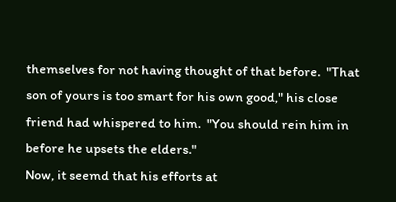themselves for not having thought of that before.  "That son of yours is too smart for his own good," his close friend had whispered to him.  "You should rein him in before he upsets the elders."
Now, it seemd that his efforts at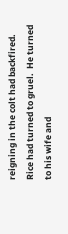reigning in the colt had backfired.  Rice had turned to gruel.  He turned to his wife and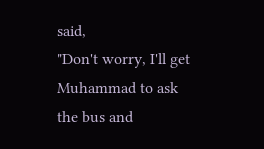said,
"Don't worry, I'll get Muhammad to ask the bus and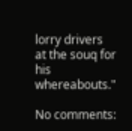lorry drivers at the souq for his whereabouts."

No comments: